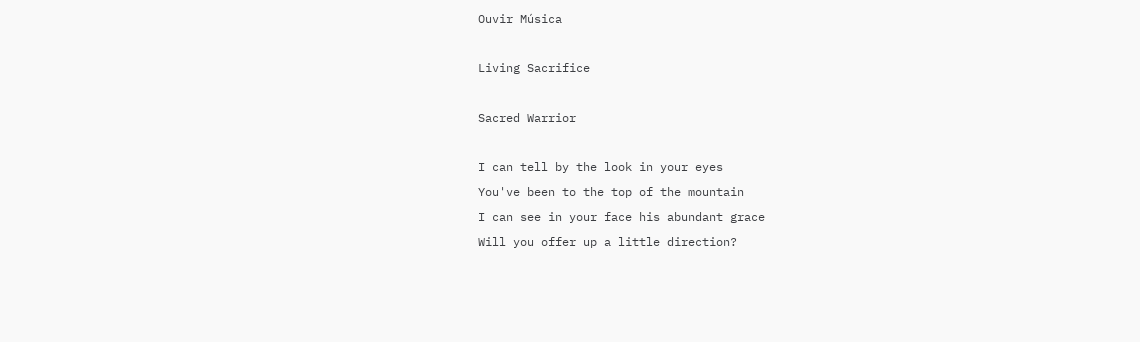Ouvir Música

Living Sacrifice

Sacred Warrior

I can tell by the look in your eyes
You've been to the top of the mountain
I can see in your face his abundant grace
Will you offer up a little direction?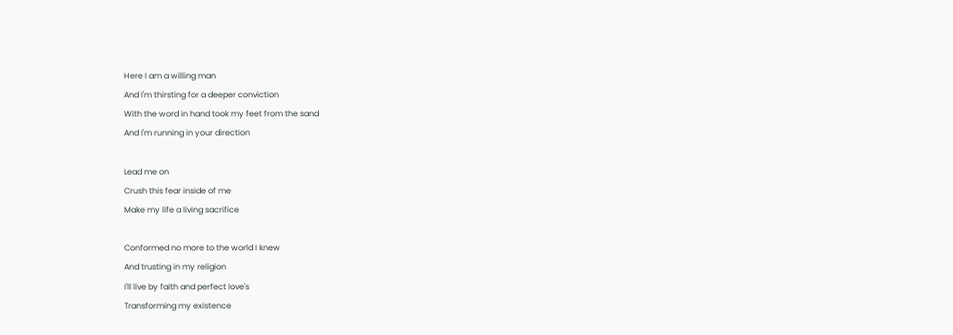Here I am a willing man
And I'm thirsting for a deeper conviction
With the word in hand took my feet from the sand
And I'm running in your direction

Lead me on
Crush this fear inside of me
Make my life a living sacrifice

Conformed no more to the world I knew
And trusting in my religion
I'll live by faith and perfect love's
Transforming my existence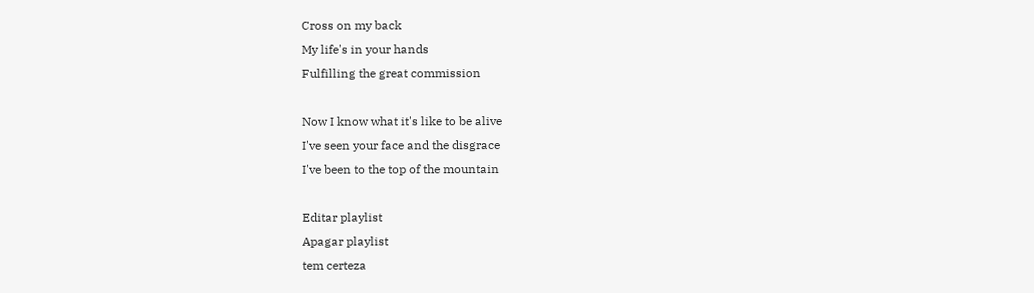Cross on my back
My life's in your hands
Fulfilling the great commission

Now I know what it's like to be alive
I've seen your face and the disgrace
I've been to the top of the mountain

Editar playlist
Apagar playlist
tem certeza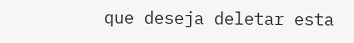que deseja deletar esta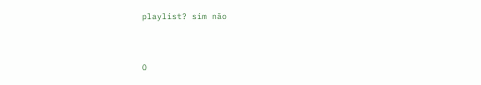playlist? sim não


O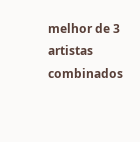melhor de 3 artistas combinados